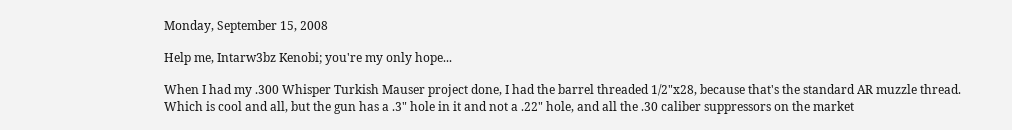Monday, September 15, 2008

Help me, Intarw3bz Kenobi; you're my only hope...

When I had my .300 Whisper Turkish Mauser project done, I had the barrel threaded 1/2"x28, because that's the standard AR muzzle thread. Which is cool and all, but the gun has a .3" hole in it and not a .22" hole, and all the .30 caliber suppressors on the market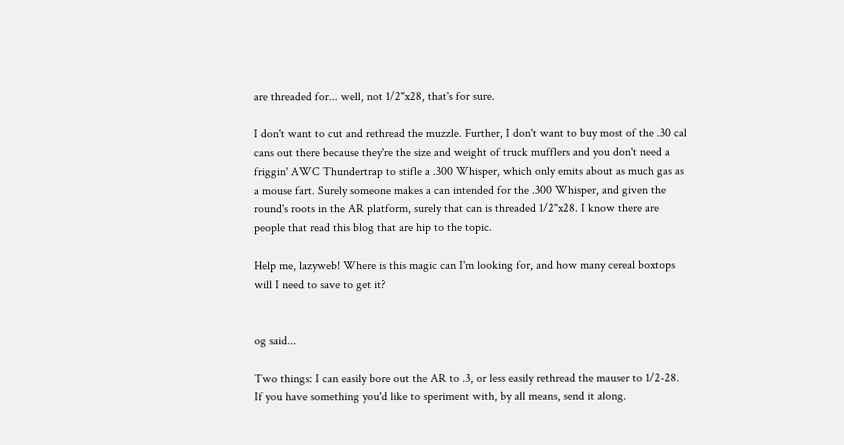are threaded for... well, not 1/2"x28, that's for sure.

I don't want to cut and rethread the muzzle. Further, I don't want to buy most of the .30 cal cans out there because they're the size and weight of truck mufflers and you don't need a friggin' AWC Thundertrap to stifle a .300 Whisper, which only emits about as much gas as a mouse fart. Surely someone makes a can intended for the .300 Whisper, and given the round's roots in the AR platform, surely that can is threaded 1/2"x28. I know there are people that read this blog that are hip to the topic.

Help me, lazyweb! Where is this magic can I'm looking for, and how many cereal boxtops will I need to save to get it?


og said...

Two things: I can easily bore out the AR to .3, or less easily rethread the mauser to 1/2-28. If you have something you'd like to speriment with, by all means, send it along.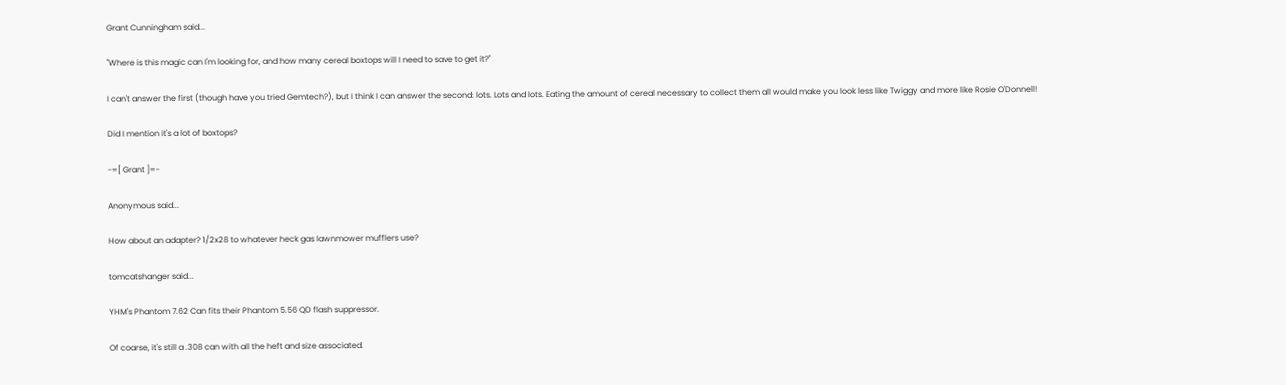Grant Cunningham said...

"Where is this magic can I'm looking for, and how many cereal boxtops will I need to save to get it?"

I can't answer the first (though have you tried Gemtech?), but I think I can answer the second: lots. Lots and lots. Eating the amount of cereal necessary to collect them all would make you look less like Twiggy and more like Rosie O'Donnell!

Did I mention it's a lot of boxtops?

-=[ Grant ]=-

Anonymous said...

How about an adapter? 1/2x28 to whatever heck gas lawnmower mufflers use?

tomcatshanger said...

YHM's Phantom 7.62 Can fits their Phantom 5.56 QD flash suppressor.

Of coarse, it's still a .308 can with all the heft and size associated.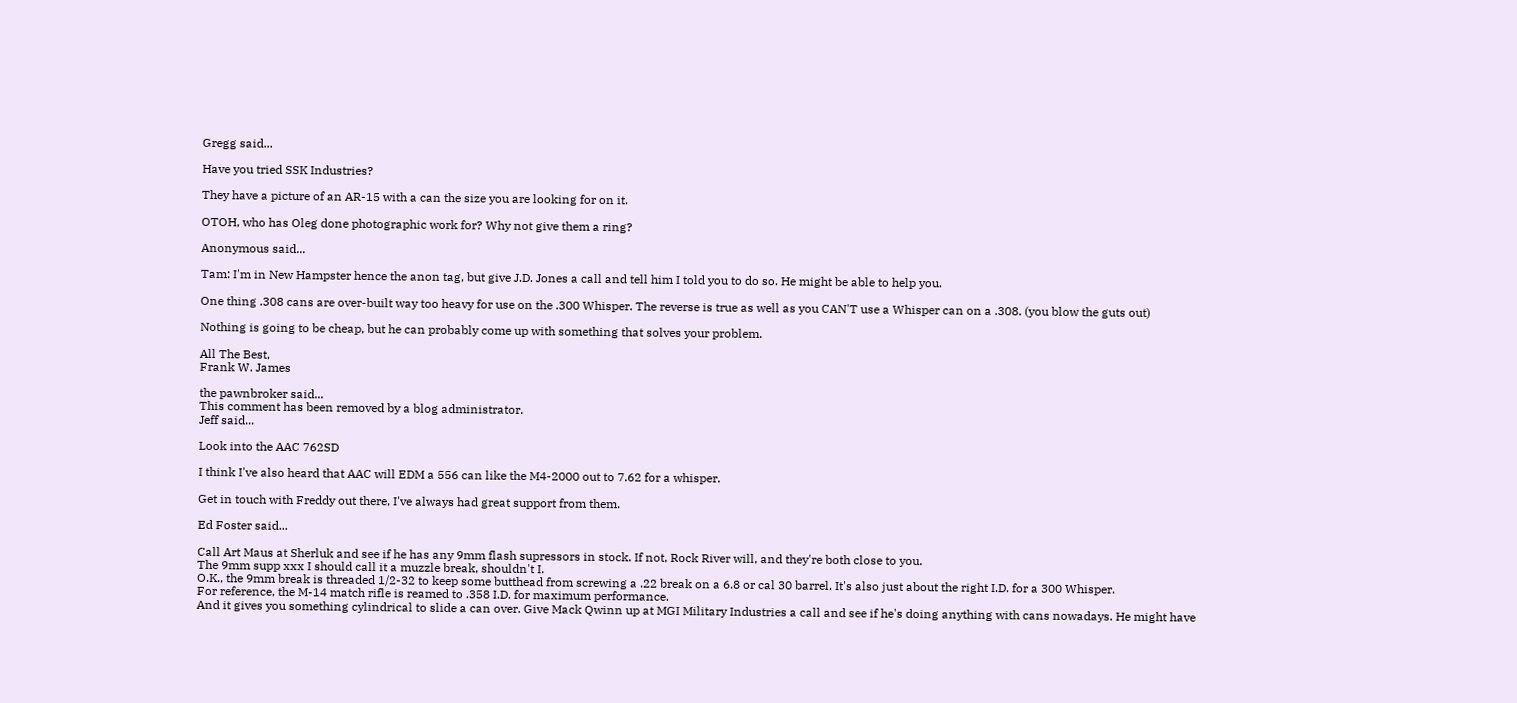Gregg said...

Have you tried SSK Industries?

They have a picture of an AR-15 with a can the size you are looking for on it.

OTOH, who has Oleg done photographic work for? Why not give them a ring?

Anonymous said...

Tam: I'm in New Hampster hence the anon tag, but give J.D. Jones a call and tell him I told you to do so. He might be able to help you.

One thing .308 cans are over-built way too heavy for use on the .300 Whisper. The reverse is true as well as you CAN'T use a Whisper can on a .308. (you blow the guts out)

Nothing is going to be cheap, but he can probably come up with something that solves your problem.

All The Best,
Frank W. James

the pawnbroker said...
This comment has been removed by a blog administrator.
Jeff said...

Look into the AAC 762SD

I think I've also heard that AAC will EDM a 556 can like the M4-2000 out to 7.62 for a whisper.

Get in touch with Freddy out there, I've always had great support from them.

Ed Foster said...

Call Art Maus at Sherluk and see if he has any 9mm flash supressors in stock. If not, Rock River will, and they're both close to you.
The 9mm supp xxx I should call it a muzzle break, shouldn't I.
O.K., the 9mm break is threaded 1/2-32 to keep some butthead from screwing a .22 break on a 6.8 or cal 30 barrel. It's also just about the right I.D. for a 300 Whisper.
For reference, the M-14 match rifle is reamed to .358 I.D. for maximum performance.
And it gives you something cylindrical to slide a can over. Give Mack Qwinn up at MGI Military Industries a call and see if he's doing anything with cans nowadays. He might have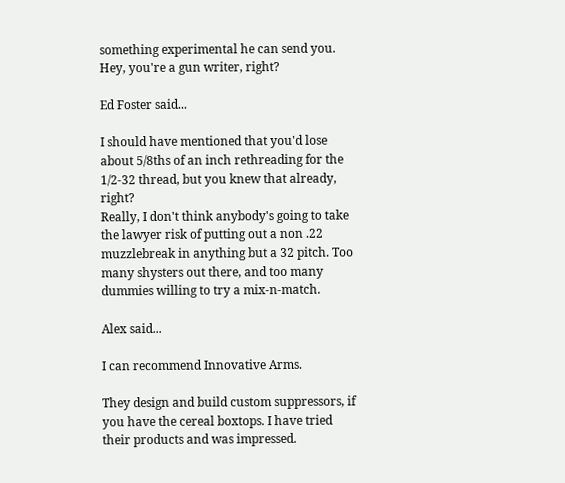something experimental he can send you. Hey, you're a gun writer, right?

Ed Foster said...

I should have mentioned that you'd lose about 5/8ths of an inch rethreading for the 1/2-32 thread, but you knew that already, right?
Really, I don't think anybody's going to take the lawyer risk of putting out a non .22 muzzlebreak in anything but a 32 pitch. Too many shysters out there, and too many dummies willing to try a mix-n-match.

Alex said...

I can recommend Innovative Arms.

They design and build custom suppressors, if you have the cereal boxtops. I have tried their products and was impressed.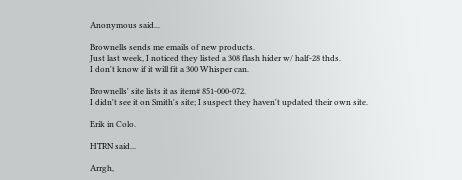Anonymous said...

Brownells sends me emails of new products.
Just last week, I noticed they listed a 308 flash hider w/ half-28 thds.
I don't know if it will fit a 300 Whisper can.

Brownells' site lists it as item# 851-000-072.
I didn't see it on Smith's site; I suspect they haven't updated their own site.

Erik in Colo.

HTRN said...

Arrgh,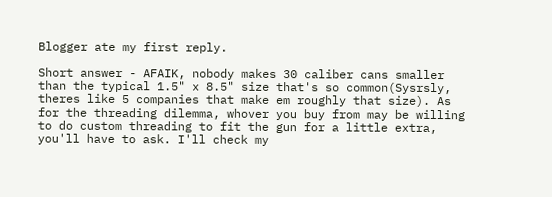Blogger ate my first reply.

Short answer - AFAIK, nobody makes 30 caliber cans smaller than the typical 1.5" x 8.5" size that's so common(Sysrsly, theres like 5 companies that make em roughly that size). As for the threading dilemma, whover you buy from may be willing to do custom threading to fit the gun for a little extra, you'll have to ask. I'll check my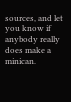sources, and let you know if anybody really does make a minican.